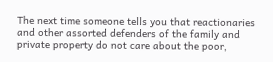The next time someone tells you that reactionaries and other assorted defenders of the family and private property do not care about the poor,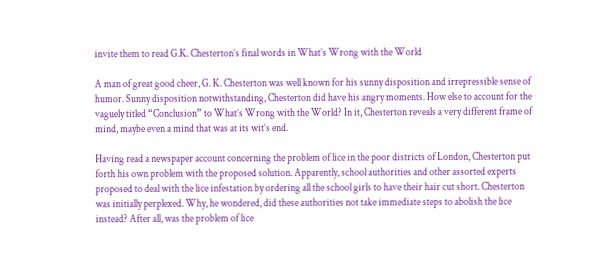invite them to read G.K. Chesterton’s final words in What’s Wrong with the World

A man of great good cheer, G. K. Chesterton was well known for his sunny disposition and irrepressible sense of humor. Sunny disposition notwithstanding, Chesterton did have his angry moments. How else to account for the vaguely titled “Conclusion” to What’s Wrong with the World? In it, Chesterton reveals a very different frame of mind, maybe even a mind that was at its wit’s end.

Having read a newspaper account concerning the problem of lice in the poor districts of London, Chesterton put forth his own problem with the proposed solution. Apparently, school authorities and other assorted experts proposed to deal with the lice infestation by ordering all the school girls to have their hair cut short. Chesterton was initially perplexed. Why, he wondered, did these authorities not take immediate steps to abolish the lice instead? After all, was the problem of lice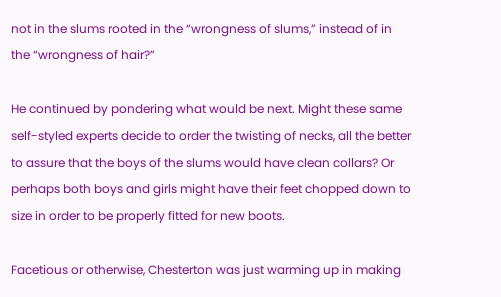not in the slums rooted in the “wrongness of slums,” instead of in the “wrongness of hair?”

He continued by pondering what would be next. Might these same self-styled experts decide to order the twisting of necks, all the better to assure that the boys of the slums would have clean collars? Or perhaps both boys and girls might have their feet chopped down to size in order to be properly fitted for new boots.

Facetious or otherwise, Chesterton was just warming up in making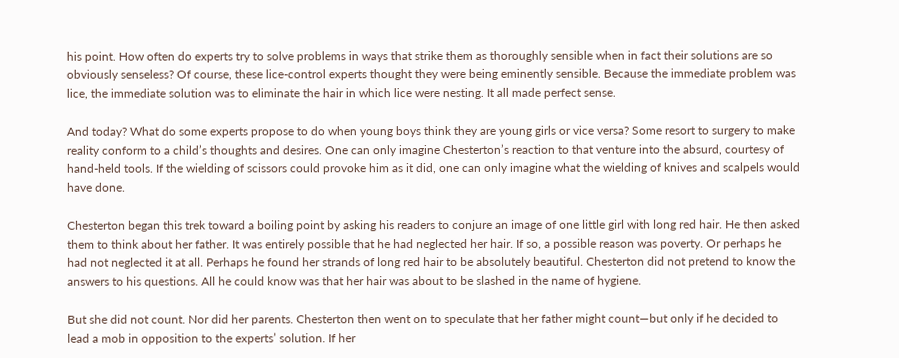his point. How often do experts try to solve problems in ways that strike them as thoroughly sensible when in fact their solutions are so obviously senseless? Of course, these lice-control experts thought they were being eminently sensible. Because the immediate problem was lice, the immediate solution was to eliminate the hair in which lice were nesting. It all made perfect sense.

And today? What do some experts propose to do when young boys think they are young girls or vice versa? Some resort to surgery to make reality conform to a child’s thoughts and desires. One can only imagine Chesterton’s reaction to that venture into the absurd, courtesy of hand-held tools. If the wielding of scissors could provoke him as it did, one can only imagine what the wielding of knives and scalpels would have done.

Chesterton began this trek toward a boiling point by asking his readers to conjure an image of one little girl with long red hair. He then asked them to think about her father. It was entirely possible that he had neglected her hair. If so, a possible reason was poverty. Or perhaps he had not neglected it at all. Perhaps he found her strands of long red hair to be absolutely beautiful. Chesterton did not pretend to know the answers to his questions. All he could know was that her hair was about to be slashed in the name of hygiene.

But she did not count. Nor did her parents. Chesterton then went on to speculate that her father might count—but only if he decided to lead a mob in opposition to the experts’ solution. If her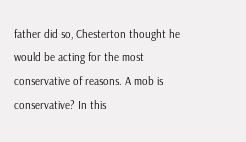father did so, Chesterton thought he would be acting for the most conservative of reasons. A mob is conservative? In this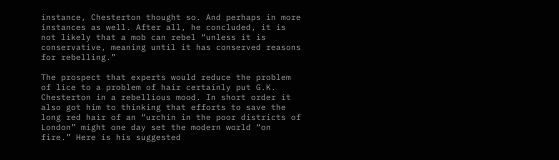instance, Chesterton thought so. And perhaps in more instances as well. After all, he concluded, it is not likely that a mob can rebel “unless it is conservative, meaning until it has conserved reasons for rebelling.”

The prospect that experts would reduce the problem of lice to a problem of hair certainly put G.K. Chesterton in a rebellious mood. In short order it also got him to thinking that efforts to save the long red hair of an “urchin in the poor districts of London” might one day set the modern world “on fire.” Here is his suggested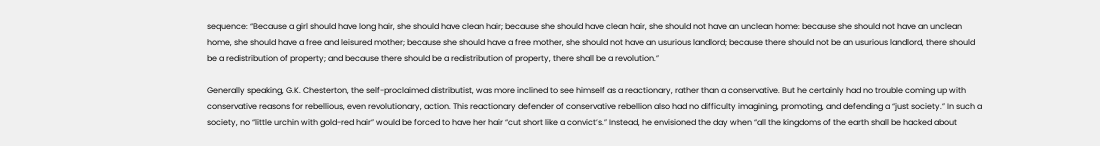sequence: “Because a girl should have long hair, she should have clean hair; because she should have clean hair, she should not have an unclean home: because she should not have an unclean home, she should have a free and leisured mother; because she should have a free mother, she should not have an usurious landlord; because there should not be an usurious landlord, there should be a redistribution of property; and because there should be a redistribution of property, there shall be a revolution.”

Generally speaking, G.K. Chesterton, the self-proclaimed distributist, was more inclined to see himself as a reactionary, rather than a conservative. But he certainly had no trouble coming up with conservative reasons for rebellious, even revolutionary, action. This reactionary defender of conservative rebellion also had no difficulty imagining, promoting, and defending a “just society.” In such a society, no “little urchin with gold-red hair” would be forced to have her hair “cut short like a convict’s.” Instead, he envisioned the day when “all the kingdoms of the earth shall be hacked about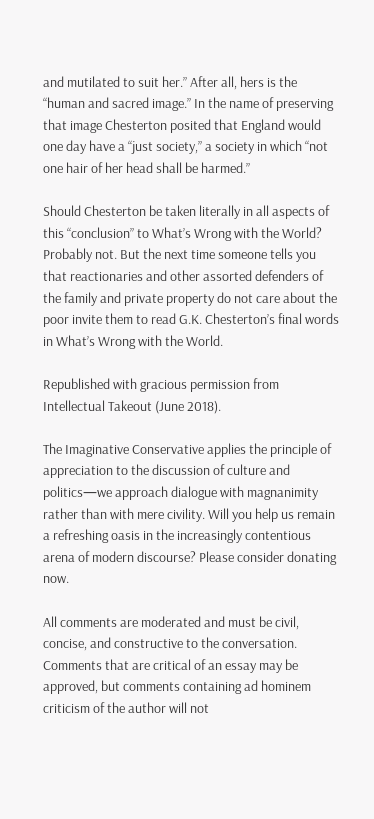and mutilated to suit her.” After all, hers is the “human and sacred image.” In the name of preserving that image Chesterton posited that England would one day have a “just society,” a society in which “not one hair of her head shall be harmed.”

Should Chesterton be taken literally in all aspects of this “conclusion” to What’s Wrong with the World? Probably not. But the next time someone tells you that reactionaries and other assorted defenders of the family and private property do not care about the poor invite them to read G.K. Chesterton’s final words in What’s Wrong with the World.

Republished with gracious permission from Intellectual Takeout (June 2018).

The Imaginative Conservative applies the principle of appreciation to the discussion of culture and politics—we approach dialogue with magnanimity rather than with mere civility. Will you help us remain a refreshing oasis in the increasingly contentious arena of modern discourse? Please consider donating now.

All comments are moderated and must be civil, concise, and constructive to the conversation. Comments that are critical of an essay may be approved, but comments containing ad hominem criticism of the author will not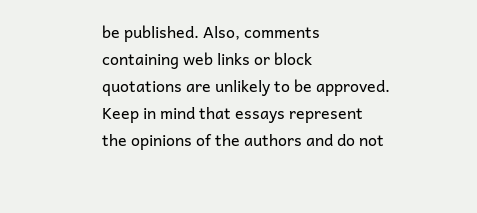be published. Also, comments containing web links or block quotations are unlikely to be approved. Keep in mind that essays represent the opinions of the authors and do not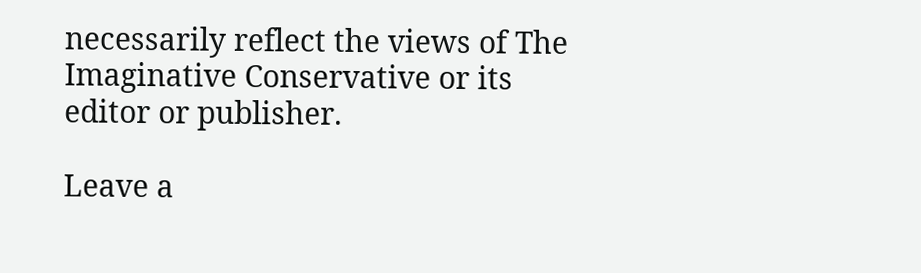necessarily reflect the views of The Imaginative Conservative or its editor or publisher.

Leave a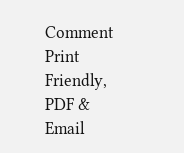Comment
Print Friendly, PDF & Email